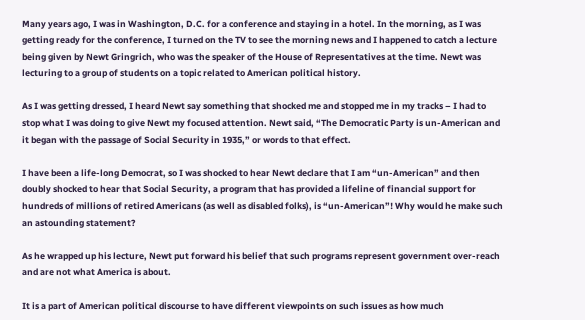Many years ago, I was in Washington, D.C. for a conference and staying in a hotel. In the morning, as I was getting ready for the conference, I turned on the TV to see the morning news and I happened to catch a lecture being given by Newt Gringrich, who was the speaker of the House of Representatives at the time. Newt was lecturing to a group of students on a topic related to American political history.

As I was getting dressed, I heard Newt say something that shocked me and stopped me in my tracks – I had to stop what I was doing to give Newt my focused attention. Newt said, “The Democratic Party is un-American and it began with the passage of Social Security in 1935,” or words to that effect.

I have been a life-long Democrat, so I was shocked to hear Newt declare that I am “un-American” and then doubly shocked to hear that Social Security, a program that has provided a lifeline of financial support for hundreds of millions of retired Americans (as well as disabled folks), is “un-American”! Why would he make such an astounding statement?

As he wrapped up his lecture, Newt put forward his belief that such programs represent government over-reach and are not what America is about.

It is a part of American political discourse to have different viewpoints on such issues as how much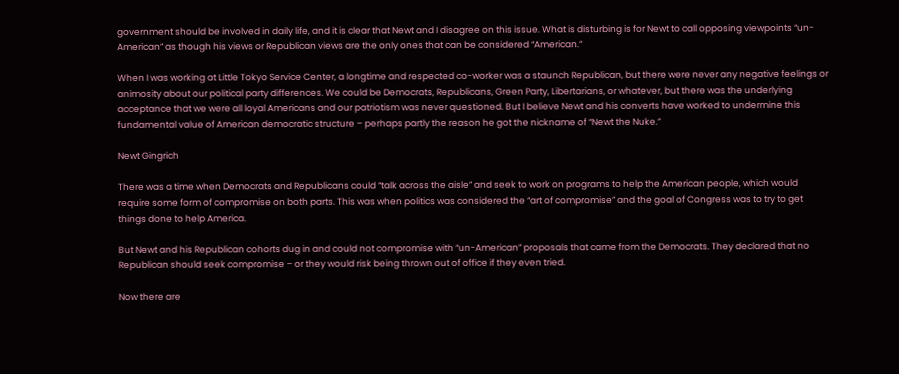government should be involved in daily life, and it is clear that Newt and I disagree on this issue. What is disturbing is for Newt to call opposing viewpoints “un-American” as though his views or Republican views are the only ones that can be considered “American.”

When I was working at Little Tokyo Service Center, a longtime and respected co-worker was a staunch Republican, but there were never any negative feelings or animosity about our political party differences. We could be Democrats, Republicans, Green Party, Libertarians, or whatever, but there was the underlying acceptance that we were all loyal Americans and our patriotism was never questioned. But I believe Newt and his converts have worked to undermine this fundamental value of American democratic structure – perhaps partly the reason he got the nickname of “Newt the Nuke.”

Newt Gingrich

There was a time when Democrats and Republicans could “talk across the aisle” and seek to work on programs to help the American people, which would require some form of compromise on both parts. This was when politics was considered the “art of compromise” and the goal of Congress was to try to get things done to help America.

But Newt and his Republican cohorts dug in and could not compromise with “un-American” proposals that came from the Democrats. They declared that no Republican should seek compromise – or they would risk being thrown out of office if they even tried.

Now there are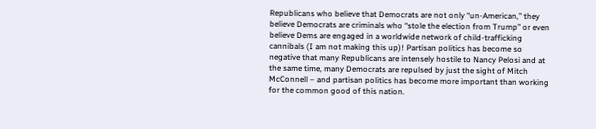Republicans who believe that Democrats are not only “un-American,” they believe Democrats are criminals who “stole the election from Trump” or even believe Dems are engaged in a worldwide network of child-trafficking cannibals (I am not making this up)! Partisan politics has become so negative that many Republicans are intensely hostile to Nancy Pelosi and at the same time, many Democrats are repulsed by just the sight of Mitch McConnell – and partisan politics has become more important than working for the common good of this nation.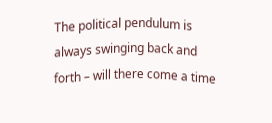The political pendulum is always swinging back and forth – will there come a time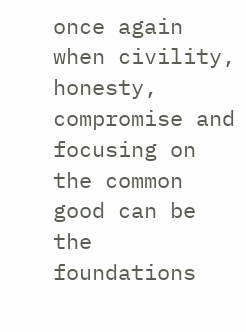once again when civility, honesty, compromise and focusing on the common good can be the foundations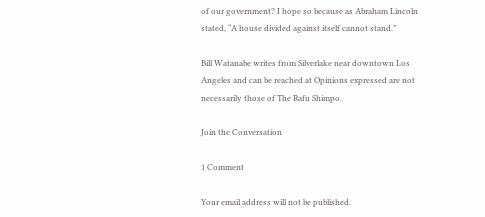of our government? I hope so because as Abraham Lincoln stated, “A house divided against itself cannot stand.”

Bill Watanabe writes from Silverlake near downtown Los Angeles and can be reached at Opinions expressed are not necessarily those of The Rafu Shimpo.

Join the Conversation

1 Comment

Your email address will not be published.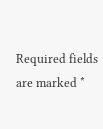Required fields are marked *